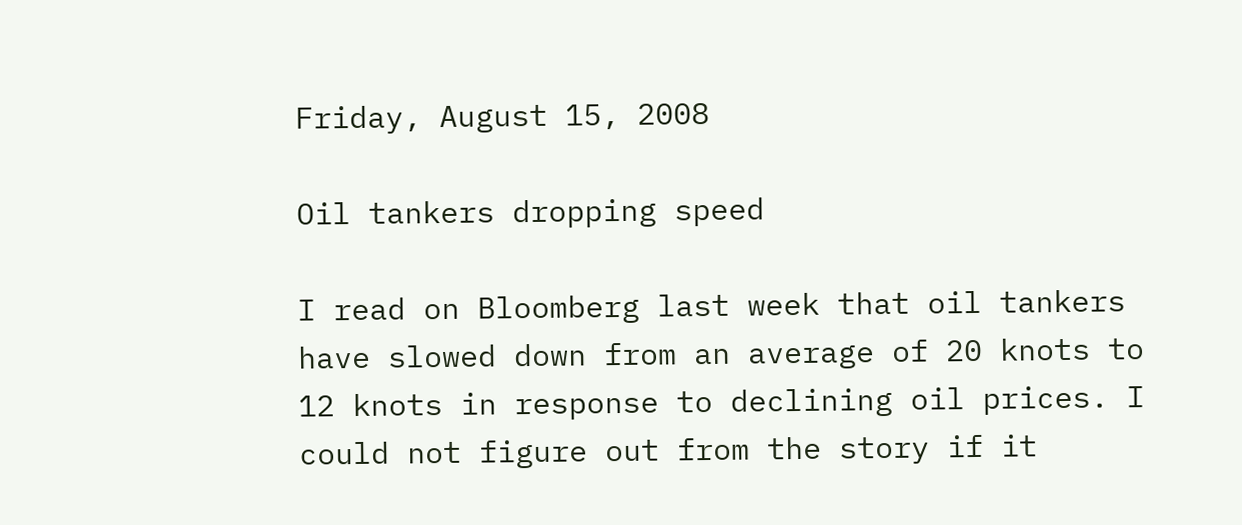Friday, August 15, 2008

Oil tankers dropping speed

I read on Bloomberg last week that oil tankers have slowed down from an average of 20 knots to 12 knots in response to declining oil prices. I could not figure out from the story if it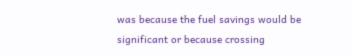was because the fuel savings would be significant or because crossing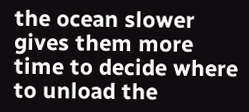the ocean slower gives them more time to decide where to unload the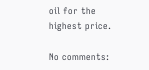oil for the highest price.

No comments: